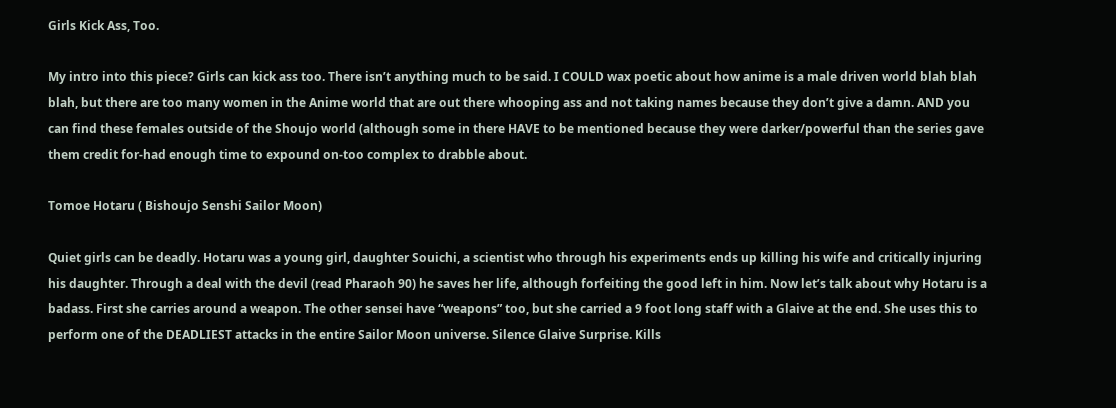Girls Kick Ass, Too.

My intro into this piece? Girls can kick ass too. There isn’t anything much to be said. I COULD wax poetic about how anime is a male driven world blah blah blah, but there are too many women in the Anime world that are out there whooping ass and not taking names because they don’t give a damn. AND you can find these females outside of the Shoujo world (although some in there HAVE to be mentioned because they were darker/powerful than the series gave them credit for-had enough time to expound on-too complex to drabble about.

Tomoe Hotaru ( Bishoujo Senshi Sailor Moon)

Quiet girls can be deadly. Hotaru was a young girl, daughter Souichi, a scientist who through his experiments ends up killing his wife and critically injuring his daughter. Through a deal with the devil (read Pharaoh 90) he saves her life, although forfeiting the good left in him. Now let’s talk about why Hotaru is a badass. First she carries around a weapon. The other sensei have “weapons” too, but she carried a 9 foot long staff with a Glaive at the end. She uses this to perform one of the DEADLIEST attacks in the entire Sailor Moon universe. Silence Glaive Surprise. Kills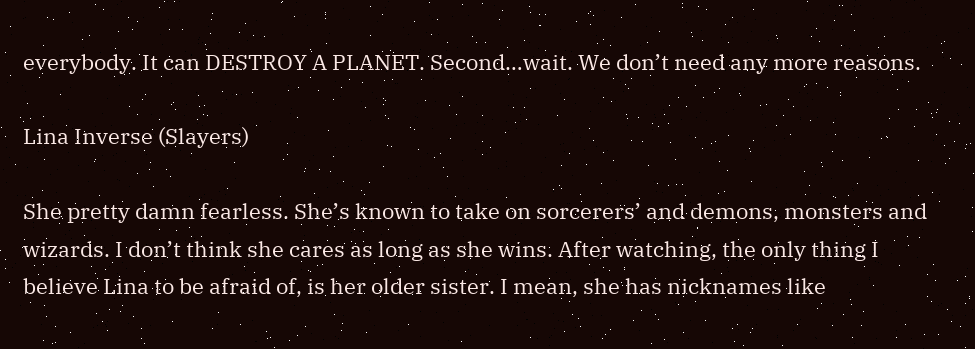everybody. It can DESTROY A PLANET. Second…wait. We don’t need any more reasons.

Lina Inverse (Slayers)

She pretty damn fearless. She’s known to take on sorcerers’ and demons, monsters and wizards. I don’t think she cares as long as she wins. After watching, the only thing I believe Lina to be afraid of, is her older sister. I mean, she has nicknames like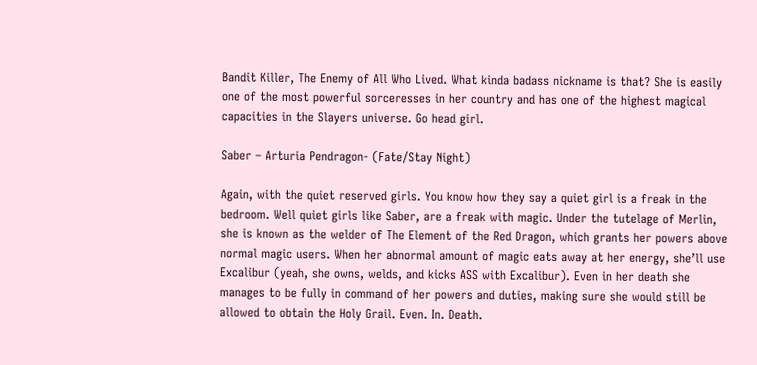Bandit Killer, The Enemy of All Who Lived. What kinda badass nickname is that? She is easily one of the most powerful sorceresses in her country and has one of the highest magical capacities in the Slayers universe. Go head girl.

Saber – Arturia Pendragon- (Fate/Stay Night)

Again, with the quiet reserved girls. You know how they say a quiet girl is a freak in the bedroom. Well quiet girls like Saber, are a freak with magic. Under the tutelage of Merlin, she is known as the welder of The Element of the Red Dragon, which grants her powers above normal magic users. When her abnormal amount of magic eats away at her energy, she’ll use Excalibur (yeah, she owns, welds, and kicks ASS with Excalibur). Even in her death she manages to be fully in command of her powers and duties, making sure she would still be allowed to obtain the Holy Grail. Even. In. Death.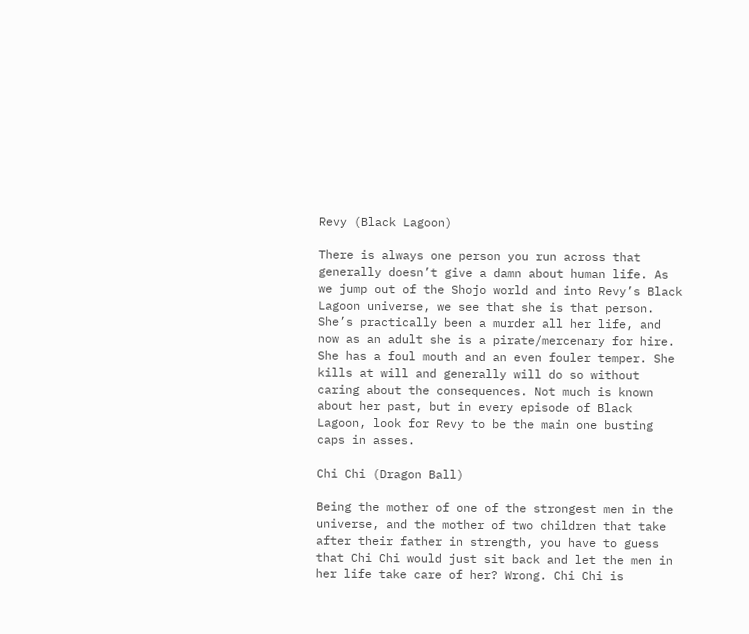Revy (Black Lagoon)

There is always one person you run across that generally doesn’t give a damn about human life. As we jump out of the Shojo world and into Revy’s Black Lagoon universe, we see that she is that person. She’s practically been a murder all her life, and now as an adult she is a pirate/mercenary for hire. She has a foul mouth and an even fouler temper. She kills at will and generally will do so without caring about the consequences. Not much is known about her past, but in every episode of Black Lagoon, look for Revy to be the main one busting caps in asses.

Chi Chi (Dragon Ball)

Being the mother of one of the strongest men in the universe, and the mother of two children that take after their father in strength, you have to guess that Chi Chi would just sit back and let the men in her life take care of her? Wrong. Chi Chi is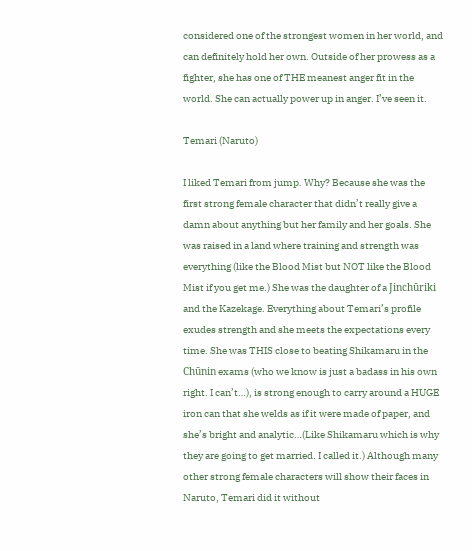considered one of the strongest women in her world, and can definitely hold her own. Outside of her prowess as a fighter, she has one of THE meanest anger fit in the world. She can actually power up in anger. I’ve seen it.

Temari (Naruto)

I liked Temari from jump. Why? Because she was the first strong female character that didn’t really give a damn about anything but her family and her goals. She was raised in a land where training and strength was everything (like the Blood Mist but NOT like the Blood Mist if you get me.) She was the daughter of a Jinchūriki and the Kazekage. Everything about Temari’s profile exudes strength and she meets the expectations every time. She was THIS close to beating Shikamaru in the Chūnin exams (who we know is just a badass in his own right. I can’t…), is strong enough to carry around a HUGE iron can that she welds as if it were made of paper, and she’s bright and analytic…(Like Shikamaru which is why they are going to get married. I called it.) Although many other strong female characters will show their faces in Naruto, Temari did it without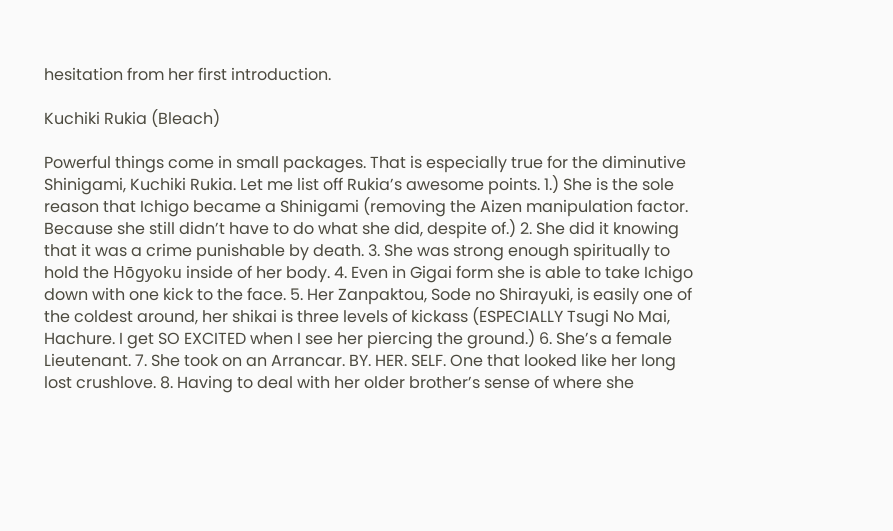hesitation from her first introduction.

Kuchiki Rukia (Bleach)

Powerful things come in small packages. That is especially true for the diminutive Shinigami, Kuchiki Rukia. Let me list off Rukia’s awesome points. 1.) She is the sole reason that Ichigo became a Shinigami (removing the Aizen manipulation factor. Because she still didn’t have to do what she did, despite of.) 2. She did it knowing that it was a crime punishable by death. 3. She was strong enough spiritually to hold the Hōgyoku inside of her body. 4. Even in Gigai form she is able to take Ichigo down with one kick to the face. 5. Her Zanpaktou, Sode no Shirayuki, is easily one of the coldest around, her shikai is three levels of kickass (ESPECIALLY Tsugi No Mai, Hachure. I get SO EXCITED when I see her piercing the ground.) 6. She’s a female Lieutenant. 7. She took on an Arrancar. BY. HER. SELF. One that looked like her long lost crushlove. 8. Having to deal with her older brother’s sense of where she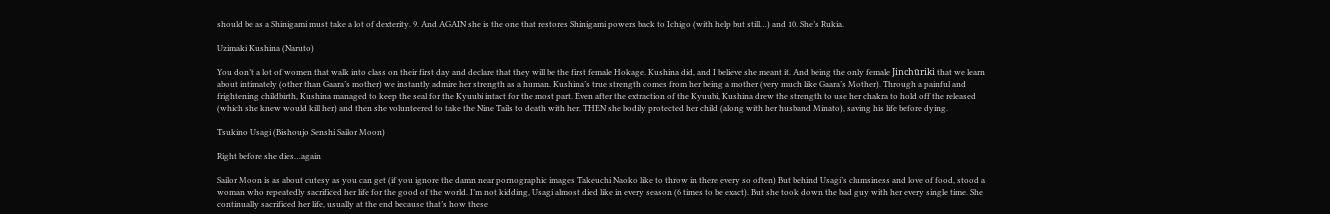should be as a Shinigami must take a lot of dexterity. 9. And AGAIN she is the one that restores Shinigami powers back to Ichigo (with help but still…) and 10. She’s Rukia.

Uzimaki Kushina (Naruto)

You don’t a lot of women that walk into class on their first day and declare that they will be the first female Hokage. Kushina did, and I believe she meant it. And being the only female Jinchūriki that we learn about intimately (other than Gaara’s mother) we instantly admire her strength as a human. Kushina’s true strength comes from her being a mother (very much like Gaara’s Mother). Through a painful and frightening childbirth, Kushina managed to keep the seal for the Kyuubi intact for the most part. Even after the extraction of the Kyuubi, Kushina drew the strength to use her chakra to hold off the released (which she knew would kill her) and then she volunteered to take the Nine Tails to death with her. THEN she bodily protected her child (along with her husband Minato), saving his life before dying.

Tsukino Usagi (Bishoujo Senshi Sailor Moon)

Right before she dies…again

Sailor Moon is as about cutesy as you can get (if you ignore the damn near pornographic images Takeuchi Naoko like to throw in there every so often) But behind Usagi’s clumsiness and love of food, stood a woman who repeatedly sacrificed her life for the good of the world. I’m not kidding, Usagi almost died like in every season (6 times to be exact). But she took down the bad guy with her every single time. She continually sacrificed her life, usually at the end because that’s how these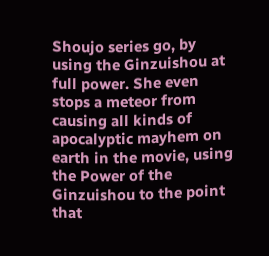Shoujo series go, by using the Ginzuishou at full power. She even stops a meteor from causing all kinds of apocalyptic mayhem on earth in the movie, using the Power of the Ginzuishou to the point that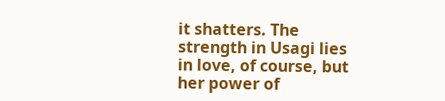it shatters. The strength in Usagi lies in love, of course, but her power of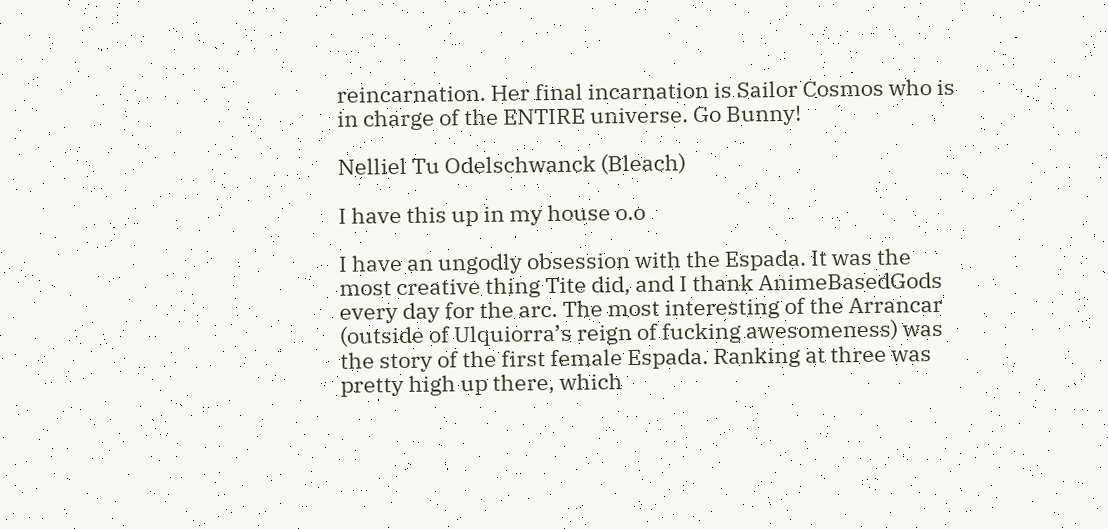reincarnation. Her final incarnation is Sailor Cosmos who is in charge of the ENTIRE universe. Go Bunny!

Nelliel Tu Odelschwanck (Bleach)

I have this up in my house o.o

I have an ungodly obsession with the Espada. It was the most creative thing Tite did, and I thank AnimeBasedGods every day for the arc. The most interesting of the Arrancar (outside of Ulquiorra’s reign of fucking awesomeness) was the story of the first female Espada. Ranking at three was pretty high up there, which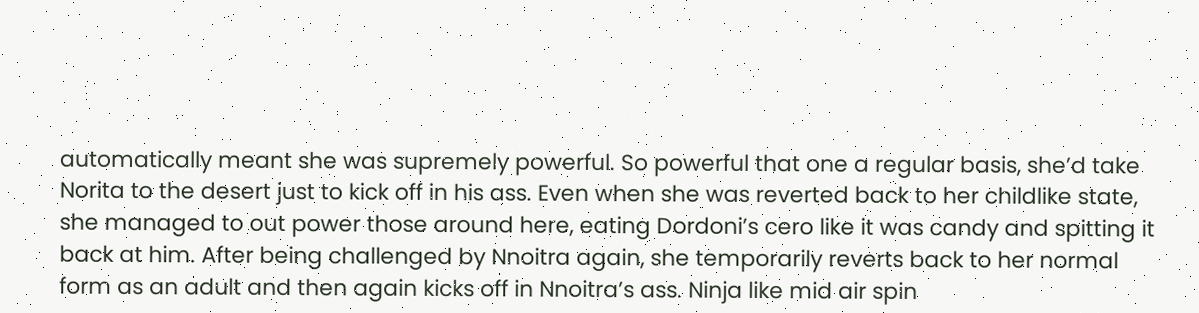automatically meant she was supremely powerful. So powerful that one a regular basis, she’d take Norita to the desert just to kick off in his ass. Even when she was reverted back to her childlike state, she managed to out power those around here, eating Dordoni’s cero like it was candy and spitting it back at him. After being challenged by Nnoitra again, she temporarily reverts back to her normal form as an adult and then again kicks off in Nnoitra’s ass. Ninja like mid air spin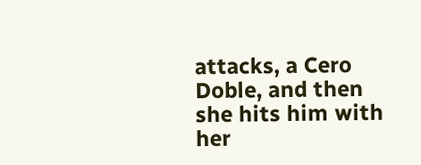attacks, a Cero Doble, and then she hits him with her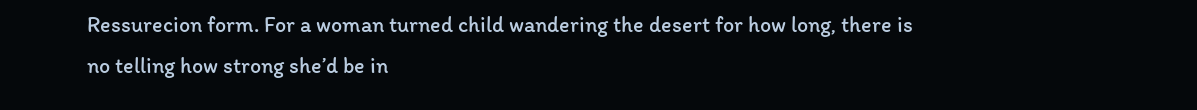Ressurecion form. For a woman turned child wandering the desert for how long, there is no telling how strong she’d be in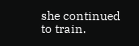she continued to train.